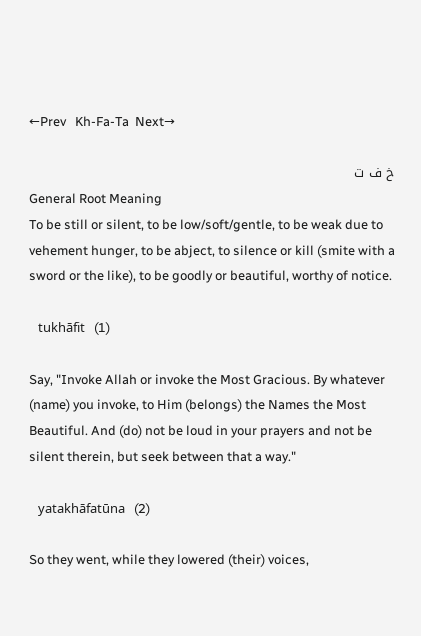←Prev   Kh-Fa-Ta  Next→

خ ف ت
General Root Meaning
To be still or silent, to be low/soft/gentle, to be weak due to vehement hunger, to be abject, to silence or kill (smite with a sword or the like), to be goodly or beautiful, worthy of notice.

   tukhāfit   (1)

Say, "Invoke Allah or invoke the Most Gracious. By whatever (name) you invoke, to Him (belongs) the Names the Most Beautiful. And (do) not be loud in your prayers and not be silent therein, but seek between that a way."

   yatakhāfatūna   (2)

So they went, while they lowered (their) voices,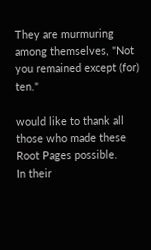They are murmuring among themselves, "Not you remained except (for) ten."

would like to thank all those who made these Root Pages possible.
In their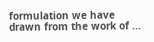formulation we have drawn from the work of ...